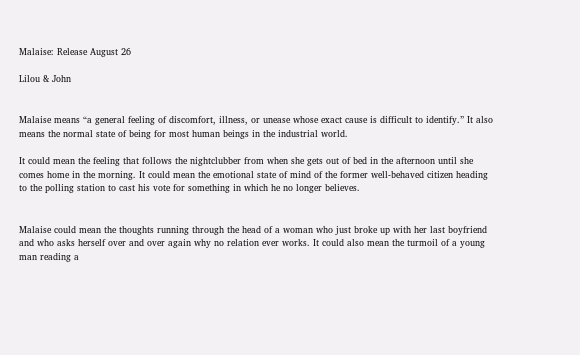Malaise: Release August 26

Lilou & John


Malaise means “a general feeling of discomfort, illness, or unease whose exact cause is difficult to identify.” It also means the normal state of being for most human beings in the industrial world.

It could mean the feeling that follows the nightclubber from when she gets out of bed in the afternoon until she comes home in the morning. It could mean the emotional state of mind of the former well-behaved citizen heading to the polling station to cast his vote for something in which he no longer believes.


Malaise could mean the thoughts running through the head of a woman who just broke up with her last boyfriend and who asks herself over and over again why no relation ever works. It could also mean the turmoil of a young man reading a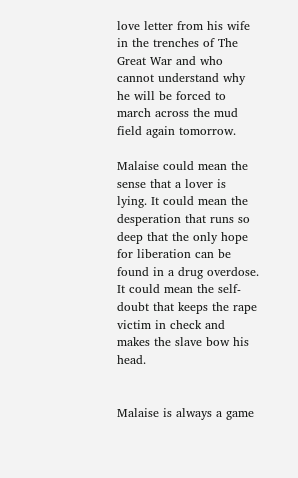love letter from his wife in the trenches of The Great War and who cannot understand why he will be forced to march across the mud field again tomorrow.

Malaise could mean the sense that a lover is lying. It could mean the desperation that runs so deep that the only hope for liberation can be found in a drug overdose. It could mean the self-doubt that keeps the rape victim in check and makes the slave bow his head.


Malaise is always a game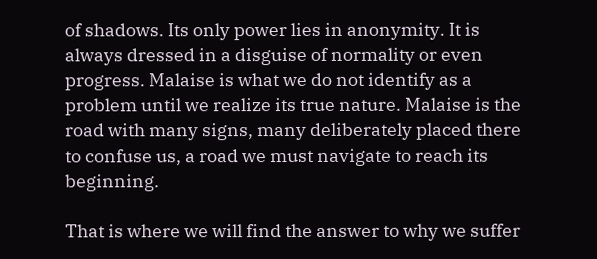of shadows. Its only power lies in anonymity. It is always dressed in a disguise of normality or even progress. Malaise is what we do not identify as a problem until we realize its true nature. Malaise is the road with many signs, many deliberately placed there to confuse us, a road we must navigate to reach its beginning.

That is where we will find the answer to why we suffer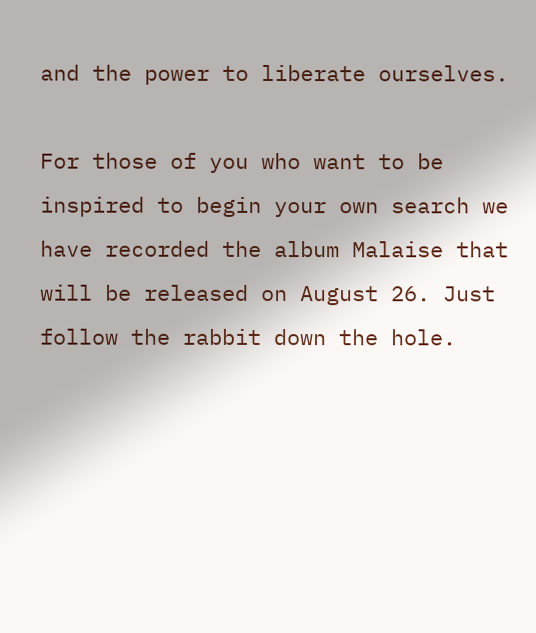and the power to liberate ourselves.

For those of you who want to be inspired to begin your own search we have recorded the album Malaise that will be released on August 26. Just follow the rabbit down the hole.